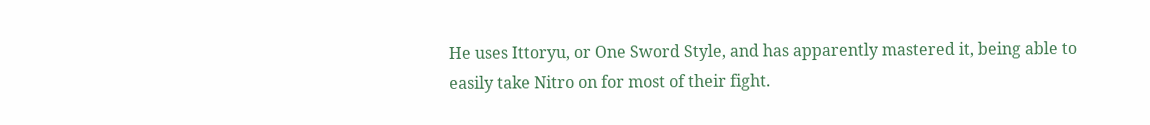He uses Ittoryu, or One Sword Style, and has apparently mastered it, being able to easily take Nitro on for most of their fight.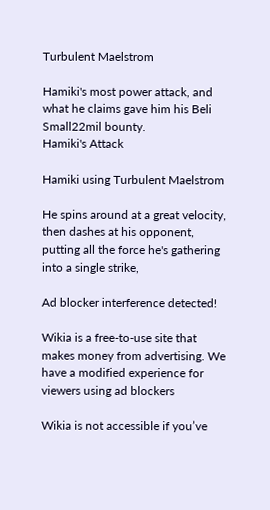Turbulent Maelstrom

Hamiki's most power attack, and what he claims gave him his Beli Small22mil bounty.
Hamiki's Attack

Hamiki using Turbulent Maelstrom

He spins around at a great velocity, then dashes at his opponent, putting all the force he's gathering into a single strike,

Ad blocker interference detected!

Wikia is a free-to-use site that makes money from advertising. We have a modified experience for viewers using ad blockers

Wikia is not accessible if you’ve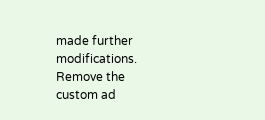made further modifications. Remove the custom ad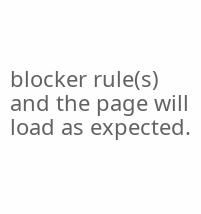blocker rule(s) and the page will load as expected.